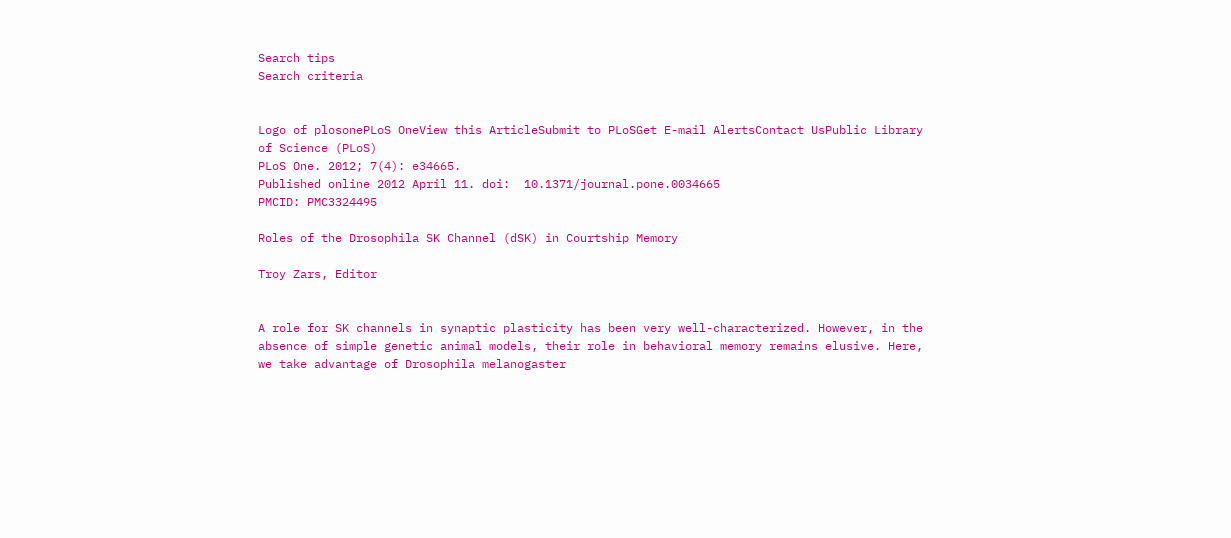Search tips
Search criteria


Logo of plosonePLoS OneView this ArticleSubmit to PLoSGet E-mail AlertsContact UsPublic Library of Science (PLoS)
PLoS One. 2012; 7(4): e34665.
Published online 2012 April 11. doi:  10.1371/journal.pone.0034665
PMCID: PMC3324495

Roles of the Drosophila SK Channel (dSK) in Courtship Memory

Troy Zars, Editor


A role for SK channels in synaptic plasticity has been very well-characterized. However, in the absence of simple genetic animal models, their role in behavioral memory remains elusive. Here, we take advantage of Drosophila melanogaster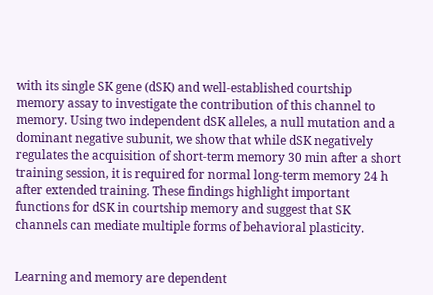with its single SK gene (dSK) and well-established courtship memory assay to investigate the contribution of this channel to memory. Using two independent dSK alleles, a null mutation and a dominant negative subunit, we show that while dSK negatively regulates the acquisition of short-term memory 30 min after a short training session, it is required for normal long-term memory 24 h after extended training. These findings highlight important functions for dSK in courtship memory and suggest that SK channels can mediate multiple forms of behavioral plasticity.


Learning and memory are dependent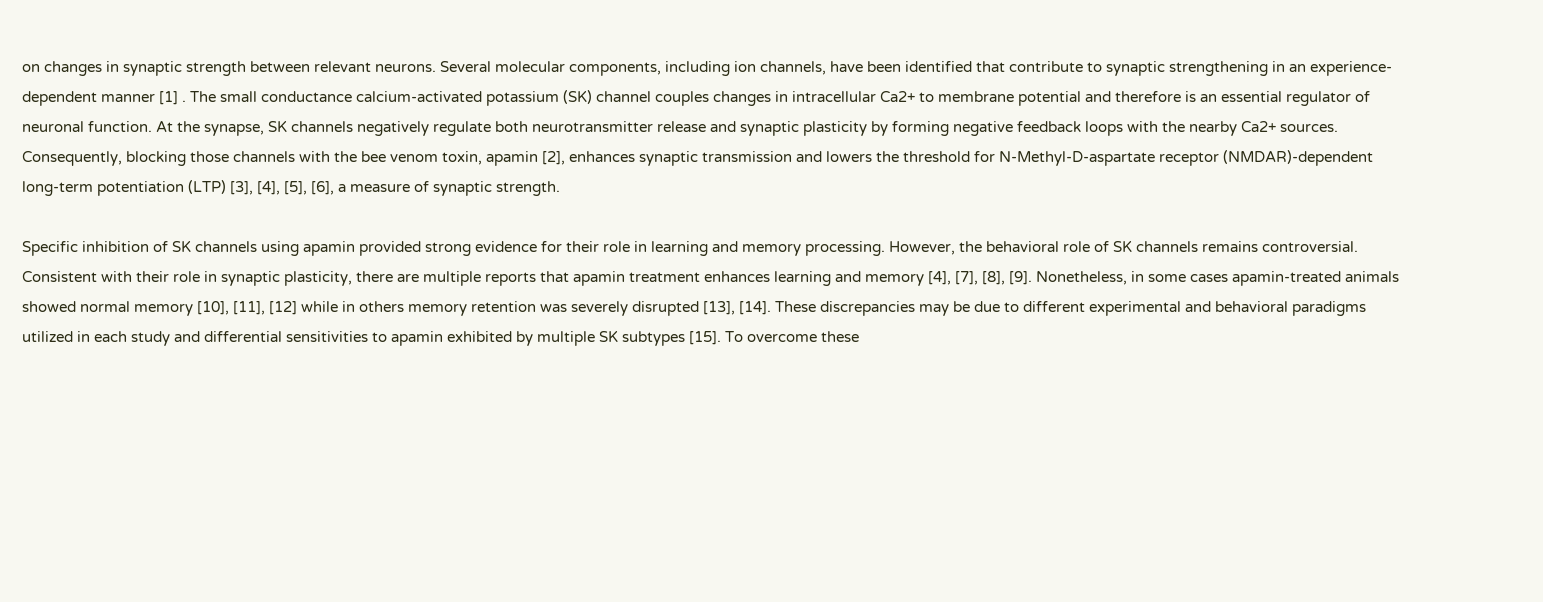on changes in synaptic strength between relevant neurons. Several molecular components, including ion channels, have been identified that contribute to synaptic strengthening in an experience-dependent manner [1] . The small conductance calcium-activated potassium (SK) channel couples changes in intracellular Ca2+ to membrane potential and therefore is an essential regulator of neuronal function. At the synapse, SK channels negatively regulate both neurotransmitter release and synaptic plasticity by forming negative feedback loops with the nearby Ca2+ sources. Consequently, blocking those channels with the bee venom toxin, apamin [2], enhances synaptic transmission and lowers the threshold for N-Methyl-D-aspartate receptor (NMDAR)-dependent long-term potentiation (LTP) [3], [4], [5], [6], a measure of synaptic strength.

Specific inhibition of SK channels using apamin provided strong evidence for their role in learning and memory processing. However, the behavioral role of SK channels remains controversial. Consistent with their role in synaptic plasticity, there are multiple reports that apamin treatment enhances learning and memory [4], [7], [8], [9]. Nonetheless, in some cases apamin-treated animals showed normal memory [10], [11], [12] while in others memory retention was severely disrupted [13], [14]. These discrepancies may be due to different experimental and behavioral paradigms utilized in each study and differential sensitivities to apamin exhibited by multiple SK subtypes [15]. To overcome these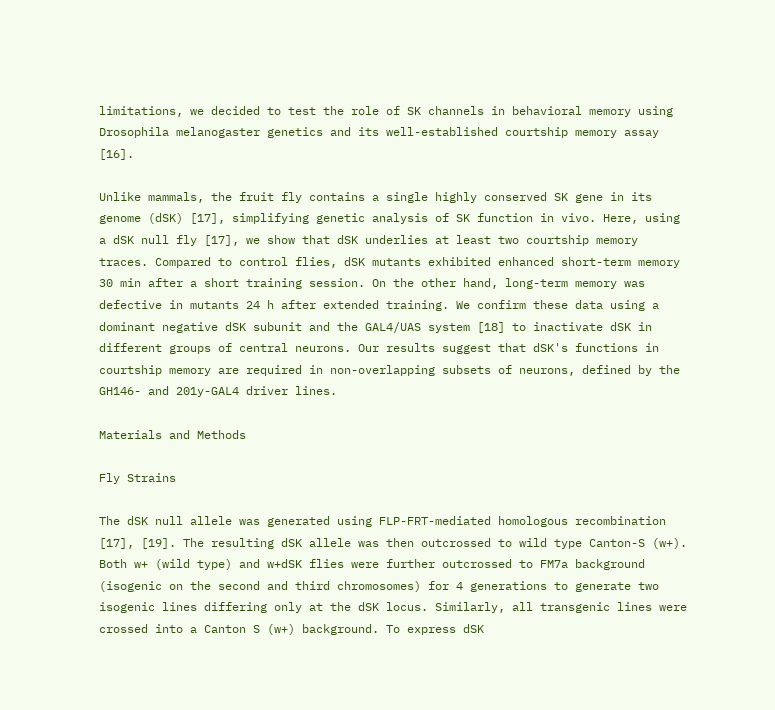limitations, we decided to test the role of SK channels in behavioral memory using Drosophila melanogaster genetics and its well-established courtship memory assay [16].

Unlike mammals, the fruit fly contains a single highly conserved SK gene in its genome (dSK) [17], simplifying genetic analysis of SK function in vivo. Here, using a dSK null fly [17], we show that dSK underlies at least two courtship memory traces. Compared to control flies, dSK mutants exhibited enhanced short-term memory 30 min after a short training session. On the other hand, long-term memory was defective in mutants 24 h after extended training. We confirm these data using a dominant negative dSK subunit and the GAL4/UAS system [18] to inactivate dSK in different groups of central neurons. Our results suggest that dSK's functions in courtship memory are required in non-overlapping subsets of neurons, defined by the GH146- and 201y-GAL4 driver lines.

Materials and Methods

Fly Strains

The dSK null allele was generated using FLP-FRT-mediated homologous recombination [17], [19]. The resulting dSK allele was then outcrossed to wild type Canton-S (w+). Both w+ (wild type) and w+dSK flies were further outcrossed to FM7a background (isogenic on the second and third chromosomes) for 4 generations to generate two isogenic lines differing only at the dSK locus. Similarly, all transgenic lines were crossed into a Canton S (w+) background. To express dSK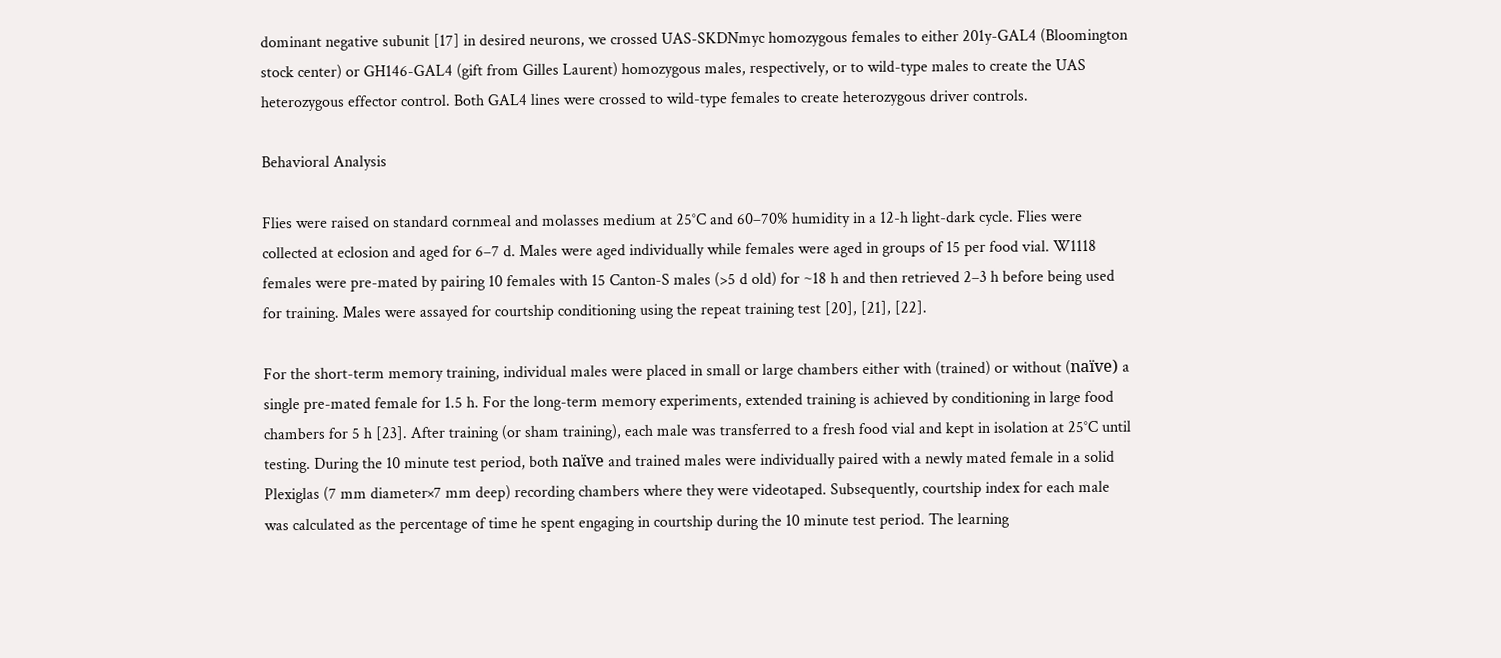dominant negative subunit [17] in desired neurons, we crossed UAS-SKDNmyc homozygous females to either 201y-GAL4 (Bloomington stock center) or GH146-GAL4 (gift from Gilles Laurent) homozygous males, respectively, or to wild-type males to create the UAS heterozygous effector control. Both GAL4 lines were crossed to wild-type females to create heterozygous driver controls.

Behavioral Analysis

Flies were raised on standard cornmeal and molasses medium at 25°C and 60–70% humidity in a 12-h light-dark cycle. Flies were collected at eclosion and aged for 6–7 d. Males were aged individually while females were aged in groups of 15 per food vial. W1118 females were pre-mated by pairing 10 females with 15 Canton-S males (>5 d old) for ~18 h and then retrieved 2–3 h before being used for training. Males were assayed for courtship conditioning using the repeat training test [20], [21], [22].

For the short-term memory training, individual males were placed in small or large chambers either with (trained) or without (naïve) a single pre-mated female for 1.5 h. For the long-term memory experiments, extended training is achieved by conditioning in large food chambers for 5 h [23]. After training (or sham training), each male was transferred to a fresh food vial and kept in isolation at 25°C until testing. During the 10 minute test period, both naïve and trained males were individually paired with a newly mated female in a solid Plexiglas (7 mm diameter×7 mm deep) recording chambers where they were videotaped. Subsequently, courtship index for each male was calculated as the percentage of time he spent engaging in courtship during the 10 minute test period. The learning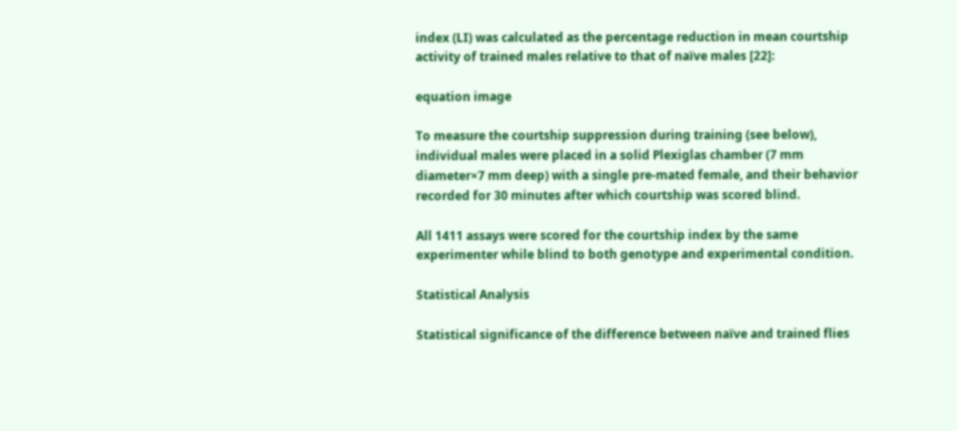index (LI) was calculated as the percentage reduction in mean courtship activity of trained males relative to that of naïve males [22]:

equation image

To measure the courtship suppression during training (see below), individual males were placed in a solid Plexiglas chamber (7 mm diameter×7 mm deep) with a single pre-mated female, and their behavior recorded for 30 minutes after which courtship was scored blind.

All 1411 assays were scored for the courtship index by the same experimenter while blind to both genotype and experimental condition.

Statistical Analysis

Statistical significance of the difference between naïve and trained flies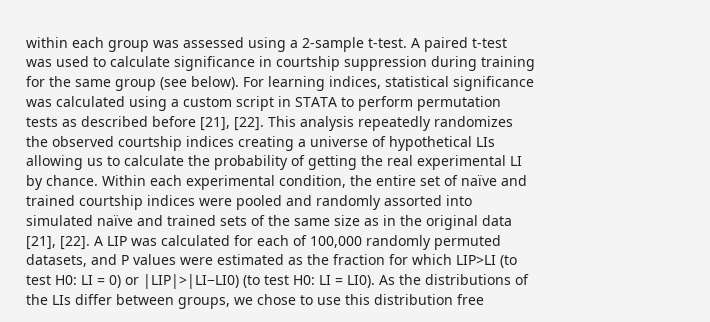within each group was assessed using a 2-sample t-test. A paired t-test was used to calculate significance in courtship suppression during training for the same group (see below). For learning indices, statistical significance was calculated using a custom script in STATA to perform permutation tests as described before [21], [22]. This analysis repeatedly randomizes the observed courtship indices creating a universe of hypothetical LIs allowing us to calculate the probability of getting the real experimental LI by chance. Within each experimental condition, the entire set of naïve and trained courtship indices were pooled and randomly assorted into simulated naïve and trained sets of the same size as in the original data [21], [22]. A LIP was calculated for each of 100,000 randomly permuted datasets, and P values were estimated as the fraction for which LIP>LI (to test H0: LI = 0) or |LIP|>|LI−LI0) (to test H0: LI = LI0). As the distributions of the LIs differ between groups, we chose to use this distribution free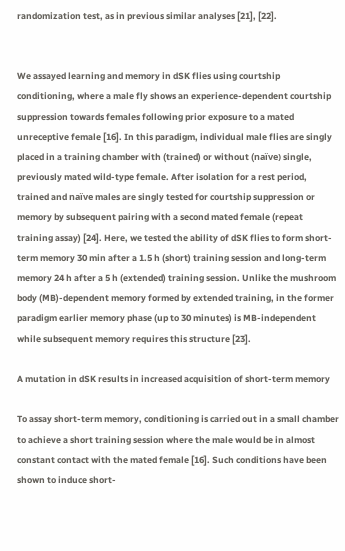randomization test, as in previous similar analyses [21], [22].


We assayed learning and memory in dSK flies using courtship conditioning, where a male fly shows an experience-dependent courtship suppression towards females following prior exposure to a mated unreceptive female [16]. In this paradigm, individual male flies are singly placed in a training chamber with (trained) or without (naïve) single, previously mated wild-type female. After isolation for a rest period, trained and naïve males are singly tested for courtship suppression or memory by subsequent pairing with a second mated female (repeat training assay) [24]. Here, we tested the ability of dSK flies to form short-term memory 30 min after a 1.5 h (short) training session and long-term memory 24 h after a 5 h (extended) training session. Unlike the mushroom body (MB)-dependent memory formed by extended training, in the former paradigm earlier memory phase (up to 30 minutes) is MB-independent while subsequent memory requires this structure [23].

A mutation in dSK results in increased acquisition of short-term memory

To assay short-term memory, conditioning is carried out in a small chamber to achieve a short training session where the male would be in almost constant contact with the mated female [16]. Such conditions have been shown to induce short-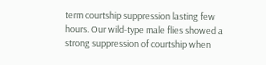term courtship suppression lasting few hours. Our wild-type male flies showed a strong suppression of courtship when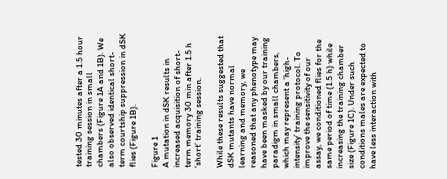tested 30 minutes after a 1.5 hour training session in small chambers (Figure 1A and 1B). We also observed identical short-term courtship suppression in dSK flies (Figure 1B).

Figure 1
A mutation in dSK results in increased acquisition of short-term memory 30 min after 1.5 h ‘short’ training session.

While these results suggested that dSK mutants have normal learning and memory, we reasoned that any phenotype may have been masked by our training paradigm in small chambers, which may represent a ‘high-intensity’ training protocol. To improve the sensitivity of our assay, we conditioned flies for the same period of time (1.5 h) while increasing the training chamber size (Figure 1C). Under such conditions males are expected to have less interaction with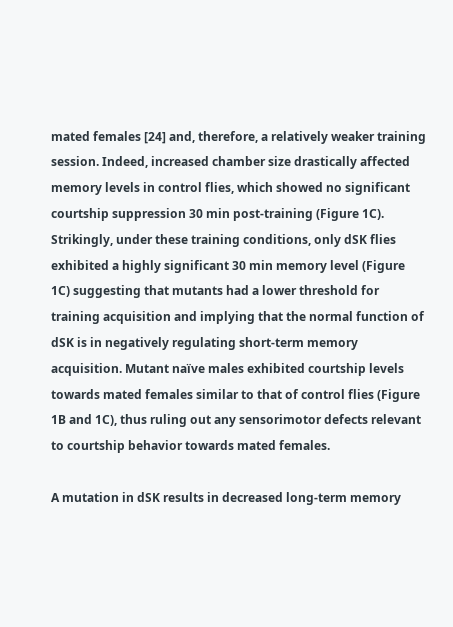mated females [24] and, therefore, a relatively weaker training session. Indeed, increased chamber size drastically affected memory levels in control flies, which showed no significant courtship suppression 30 min post-training (Figure 1C). Strikingly, under these training conditions, only dSK flies exhibited a highly significant 30 min memory level (Figure 1C) suggesting that mutants had a lower threshold for training acquisition and implying that the normal function of dSK is in negatively regulating short-term memory acquisition. Mutant naïve males exhibited courtship levels towards mated females similar to that of control flies (Figure 1B and 1C), thus ruling out any sensorimotor defects relevant to courtship behavior towards mated females.

A mutation in dSK results in decreased long-term memory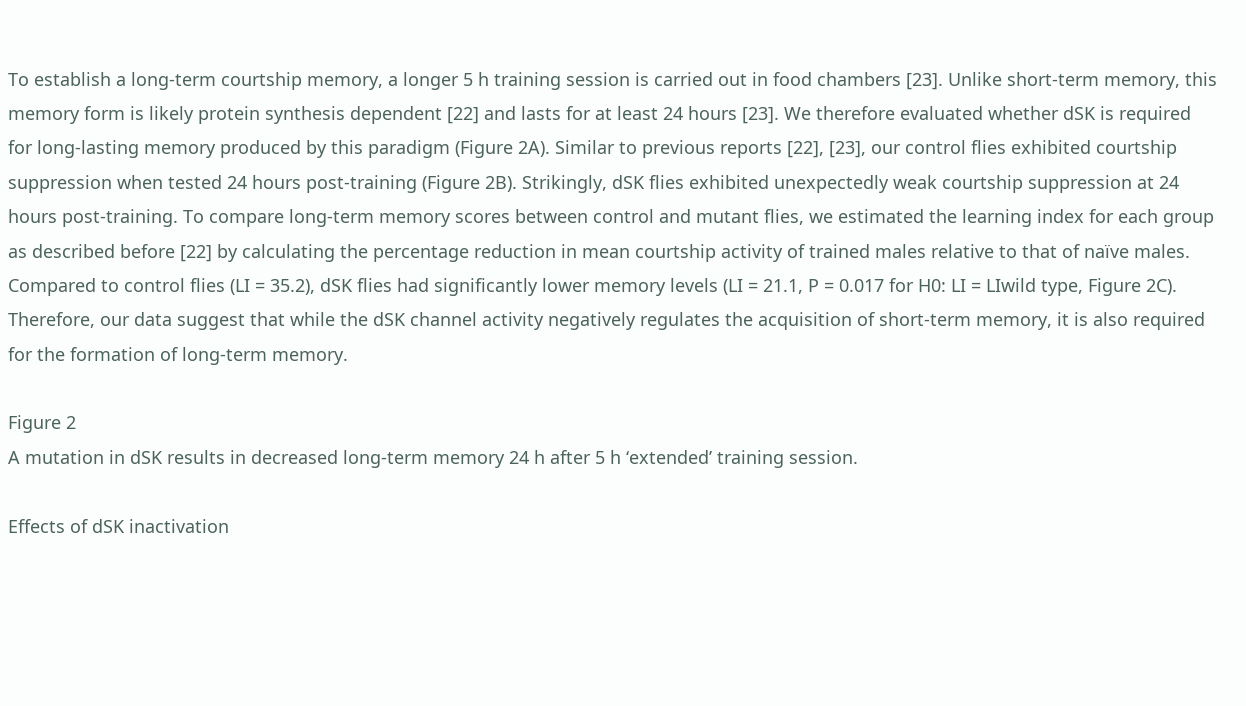To establish a long-term courtship memory, a longer 5 h training session is carried out in food chambers [23]. Unlike short-term memory, this memory form is likely protein synthesis dependent [22] and lasts for at least 24 hours [23]. We therefore evaluated whether dSK is required for long-lasting memory produced by this paradigm (Figure 2A). Similar to previous reports [22], [23], our control flies exhibited courtship suppression when tested 24 hours post-training (Figure 2B). Strikingly, dSK flies exhibited unexpectedly weak courtship suppression at 24 hours post-training. To compare long-term memory scores between control and mutant flies, we estimated the learning index for each group as described before [22] by calculating the percentage reduction in mean courtship activity of trained males relative to that of naïve males. Compared to control flies (LI = 35.2), dSK flies had significantly lower memory levels (LI = 21.1, P = 0.017 for H0: LI = LIwild type, Figure 2C). Therefore, our data suggest that while the dSK channel activity negatively regulates the acquisition of short-term memory, it is also required for the formation of long-term memory.

Figure 2
A mutation in dSK results in decreased long-term memory 24 h after 5 h ‘extended’ training session.

Effects of dSK inactivation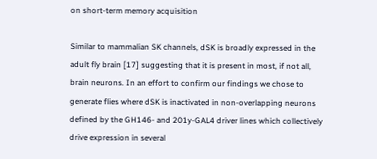on short-term memory acquisition

Similar to mammalian SK channels, dSK is broadly expressed in the adult fly brain [17] suggesting that it is present in most, if not all, brain neurons. In an effort to confirm our findings we chose to generate flies where dSK is inactivated in non-overlapping neurons defined by the GH146- and 201y-GAL4 driver lines which collectively drive expression in several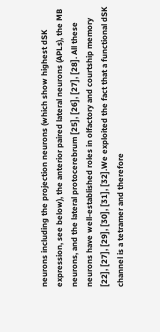neurons including the projection neurons (which show highest dSK expression, see below), the anterior paired lateral neurons (APLs), the MB neurons, and the lateral protocerebrum [25], [26], [27], [28]. All these neurons have well-established roles in olfactory and courtship memory [22], [27], [29], [30], [31], [32].We exploited the fact that a functional dSK channel is a tetramer and therefore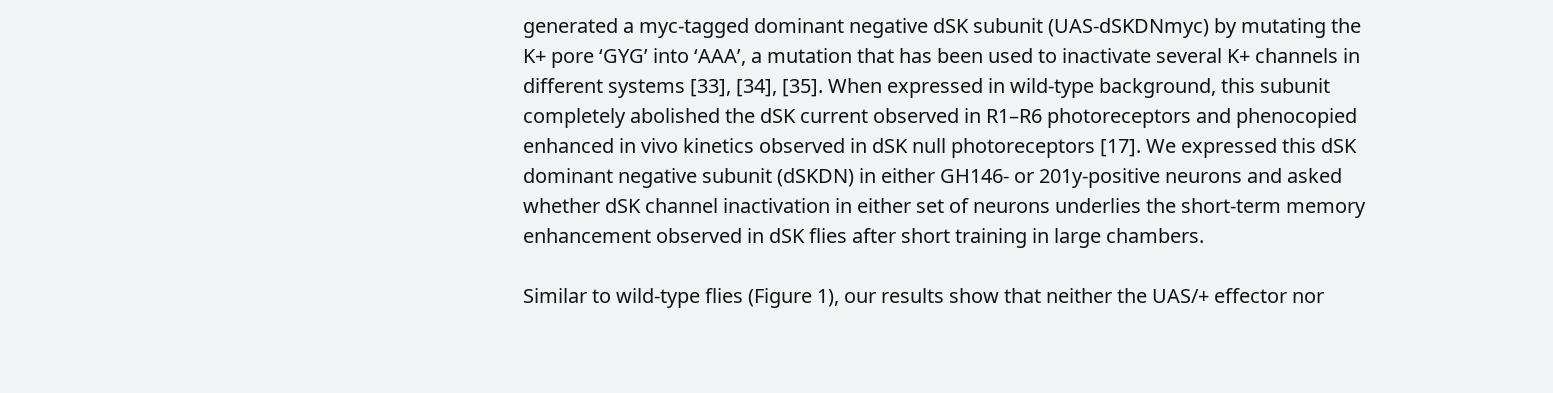generated a myc-tagged dominant negative dSK subunit (UAS-dSKDNmyc) by mutating the K+ pore ‘GYG’ into ‘AAA’, a mutation that has been used to inactivate several K+ channels in different systems [33], [34], [35]. When expressed in wild-type background, this subunit completely abolished the dSK current observed in R1–R6 photoreceptors and phenocopied enhanced in vivo kinetics observed in dSK null photoreceptors [17]. We expressed this dSK dominant negative subunit (dSKDN) in either GH146- or 201y-positive neurons and asked whether dSK channel inactivation in either set of neurons underlies the short-term memory enhancement observed in dSK flies after short training in large chambers.

Similar to wild-type flies (Figure 1), our results show that neither the UAS/+ effector nor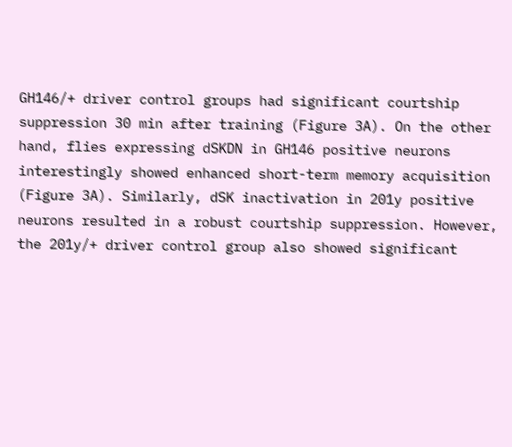GH146/+ driver control groups had significant courtship suppression 30 min after training (Figure 3A). On the other hand, flies expressing dSKDN in GH146 positive neurons interestingly showed enhanced short-term memory acquisition (Figure 3A). Similarly, dSK inactivation in 201y positive neurons resulted in a robust courtship suppression. However, the 201y/+ driver control group also showed significant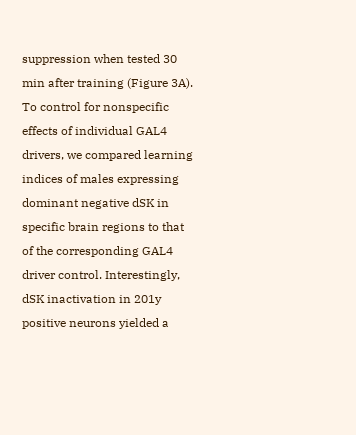suppression when tested 30 min after training (Figure 3A). To control for nonspecific effects of individual GAL4 drivers, we compared learning indices of males expressing dominant negative dSK in specific brain regions to that of the corresponding GAL4 driver control. Interestingly, dSK inactivation in 201y positive neurons yielded a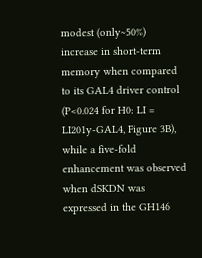modest (only~50%) increase in short-term memory when compared to its GAL4 driver control (P<0.024 for H0: LI = LI201y-GAL4, Figure 3B), while a five-fold enhancement was observed when dSKDN was expressed in the GH146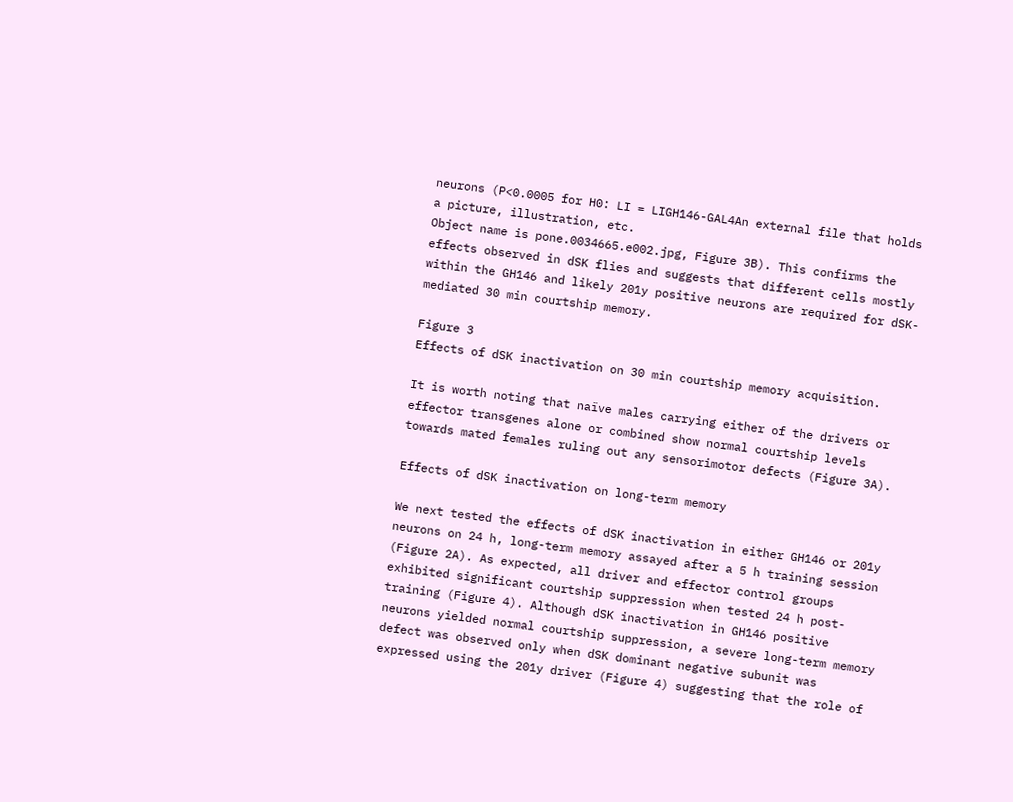neurons (P<0.0005 for H0: LI = LIGH146-GAL4An external file that holds a picture, illustration, etc.
Object name is pone.0034665.e002.jpg, Figure 3B). This confirms the effects observed in dSK flies and suggests that different cells mostly within the GH146 and likely 201y positive neurons are required for dSK-mediated 30 min courtship memory.

Figure 3
Effects of dSK inactivation on 30 min courtship memory acquisition.

It is worth noting that naïve males carrying either of the drivers or effector transgenes alone or combined show normal courtship levels towards mated females ruling out any sensorimotor defects (Figure 3A).

Effects of dSK inactivation on long-term memory

We next tested the effects of dSK inactivation in either GH146 or 201y neurons on 24 h, long-term memory assayed after a 5 h training session (Figure 2A). As expected, all driver and effector control groups exhibited significant courtship suppression when tested 24 h post-training (Figure 4). Although dSK inactivation in GH146 positive neurons yielded normal courtship suppression, a severe long-term memory defect was observed only when dSK dominant negative subunit was expressed using the 201y driver (Figure 4) suggesting that the role of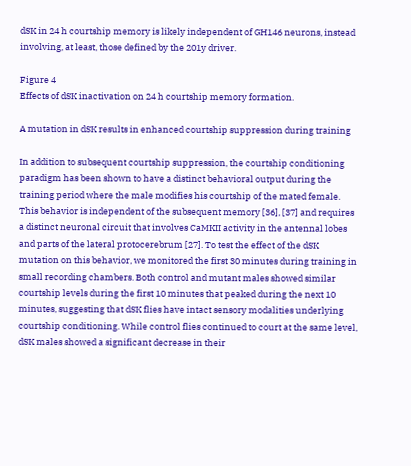dSK in 24 h courtship memory is likely independent of GH146 neurons, instead involving, at least, those defined by the 201y driver.

Figure 4
Effects of dSK inactivation on 24 h courtship memory formation.

A mutation in dSK results in enhanced courtship suppression during training

In addition to subsequent courtship suppression, the courtship conditioning paradigm has been shown to have a distinct behavioral output during the training period where the male modifies his courtship of the mated female. This behavior is independent of the subsequent memory [36], [37] and requires a distinct neuronal circuit that involves CaMKII activity in the antennal lobes and parts of the lateral protocerebrum [27]. To test the effect of the dSK mutation on this behavior, we monitored the first 30 minutes during training in small recording chambers. Both control and mutant males showed similar courtship levels during the first 10 minutes that peaked during the next 10 minutes, suggesting that dSK flies have intact sensory modalities underlying courtship conditioning. While control flies continued to court at the same level, dSK males showed a significant decrease in their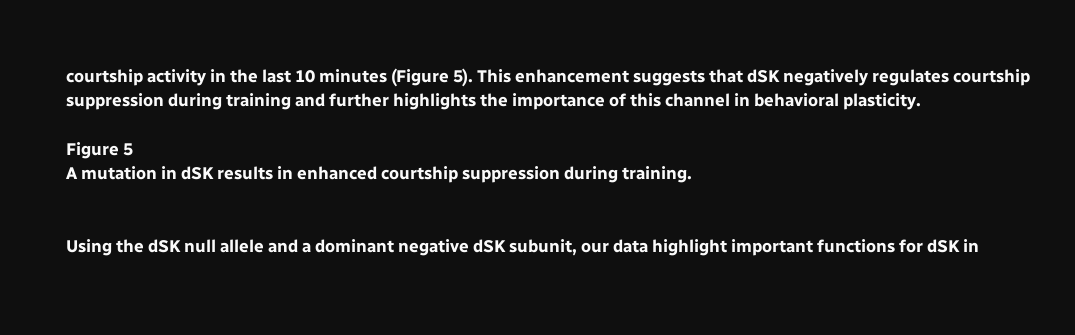courtship activity in the last 10 minutes (Figure 5). This enhancement suggests that dSK negatively regulates courtship suppression during training and further highlights the importance of this channel in behavioral plasticity.

Figure 5
A mutation in dSK results in enhanced courtship suppression during training.


Using the dSK null allele and a dominant negative dSK subunit, our data highlight important functions for dSK in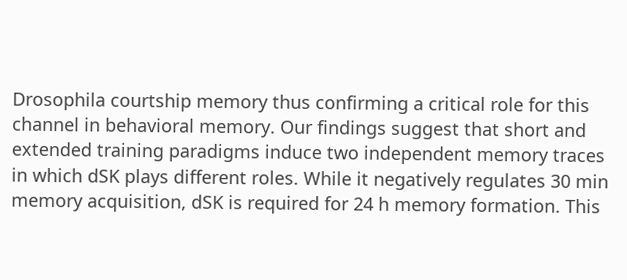Drosophila courtship memory thus confirming a critical role for this channel in behavioral memory. Our findings suggest that short and extended training paradigms induce two independent memory traces in which dSK plays different roles. While it negatively regulates 30 min memory acquisition, dSK is required for 24 h memory formation. This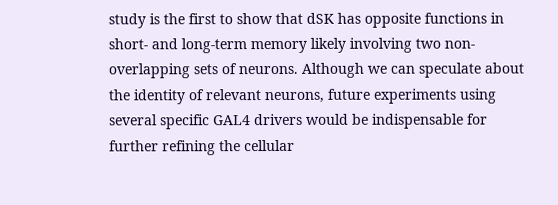study is the first to show that dSK has opposite functions in short- and long-term memory likely involving two non-overlapping sets of neurons. Although we can speculate about the identity of relevant neurons, future experiments using several specific GAL4 drivers would be indispensable for further refining the cellular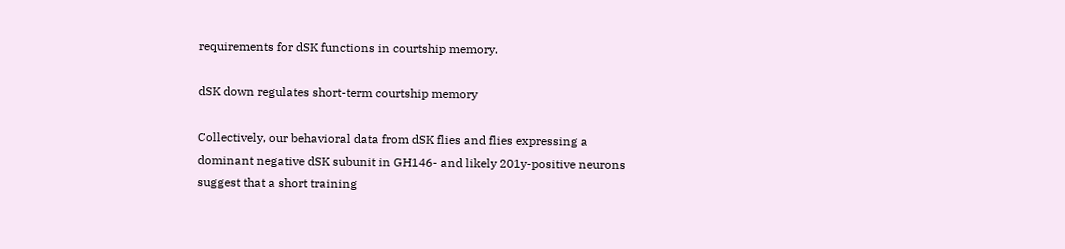requirements for dSK functions in courtship memory.

dSK down regulates short-term courtship memory

Collectively, our behavioral data from dSK flies and flies expressing a dominant negative dSK subunit in GH146- and likely 201y-positive neurons suggest that a short training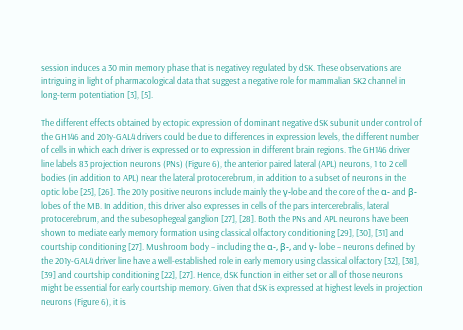session induces a 30 min memory phase that is negativey regulated by dSK. These observations are intriguing in light of pharmacological data that suggest a negative role for mammalian SK2 channel in long-term potentiation [3], [5].

The different effects obtained by ectopic expression of dominant negative dSK subunit under control of the GH146 and 201y-GAL4 drivers could be due to differences in expression levels, the different number of cells in which each driver is expressed or to expression in different brain regions. The GH146 driver line labels 83 projection neurons (PNs) (Figure 6), the anterior paired lateral (APL) neurons, 1 to 2 cell bodies (in addition to APL) near the lateral protocerebrum, in addition to a subset of neurons in the optic lobe [25], [26]. The 201y positive neurons include mainly the γ-lobe and the core of the α- and β-lobes of the MB. In addition, this driver also expresses in cells of the pars intercerebralis, lateral protocerebrum, and the subesophegeal ganglion [27], [28]. Both the PNs and APL neurons have been shown to mediate early memory formation using classical olfactory conditioning [29], [30], [31] and courtship conditioning [27]. Mushroom body – including the α-, β-, and γ- lobe – neurons defined by the 201y-GAL4 driver line have a well-established role in early memory using classical olfactory [32], [38], [39] and courtship conditioning [22], [27]. Hence, dSK function in either set or all of those neurons might be essential for early courtship memory. Given that dSK is expressed at highest levels in projection neurons (Figure 6), it is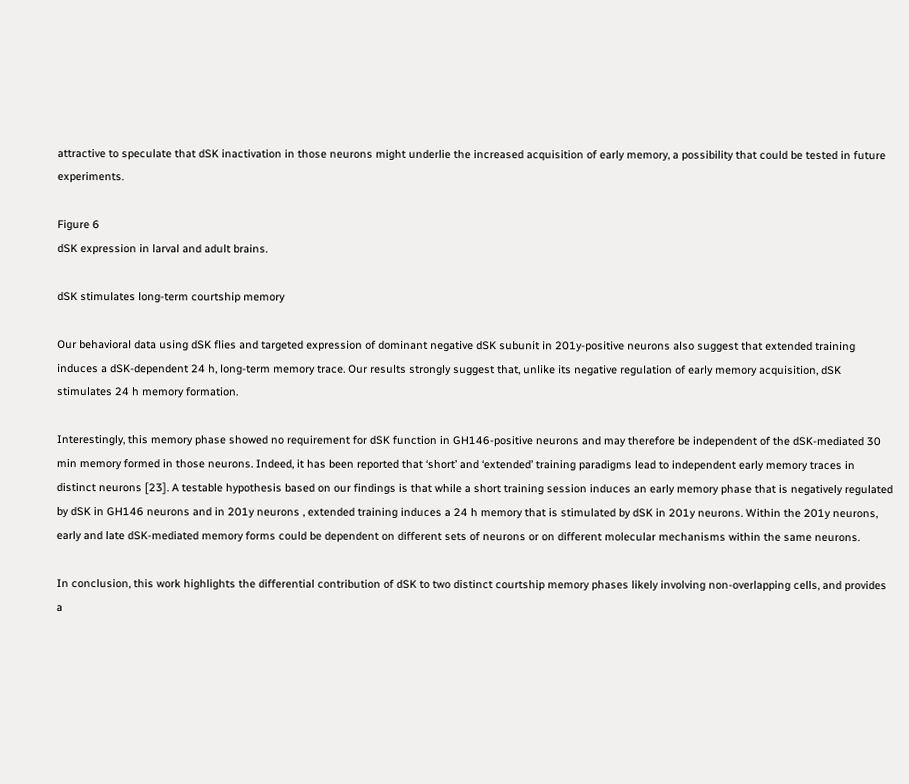attractive to speculate that dSK inactivation in those neurons might underlie the increased acquisition of early memory, a possibility that could be tested in future experiments.

Figure 6
dSK expression in larval and adult brains.

dSK stimulates long-term courtship memory

Our behavioral data using dSK flies and targeted expression of dominant negative dSK subunit in 201y-positive neurons also suggest that extended training induces a dSK-dependent 24 h, long-term memory trace. Our results strongly suggest that, unlike its negative regulation of early memory acquisition, dSK stimulates 24 h memory formation.

Interestingly, this memory phase showed no requirement for dSK function in GH146-positive neurons and may therefore be independent of the dSK-mediated 30 min memory formed in those neurons. Indeed, it has been reported that ‘short’ and ‘extended’ training paradigms lead to independent early memory traces in distinct neurons [23]. A testable hypothesis based on our findings is that while a short training session induces an early memory phase that is negatively regulated by dSK in GH146 neurons and in 201y neurons , extended training induces a 24 h memory that is stimulated by dSK in 201y neurons. Within the 201y neurons, early and late dSK-mediated memory forms could be dependent on different sets of neurons or on different molecular mechanisms within the same neurons.

In conclusion, this work highlights the differential contribution of dSK to two distinct courtship memory phases likely involving non-overlapping cells, and provides a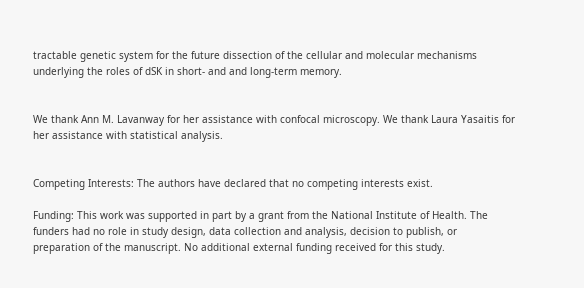tractable genetic system for the future dissection of the cellular and molecular mechanisms underlying the roles of dSK in short- and and long-term memory.


We thank Ann M. Lavanway for her assistance with confocal microscopy. We thank Laura Yasaitis for her assistance with statistical analysis.


Competing Interests: The authors have declared that no competing interests exist.

Funding: This work was supported in part by a grant from the National Institute of Health. The funders had no role in study design, data collection and analysis, decision to publish, or preparation of the manuscript. No additional external funding received for this study.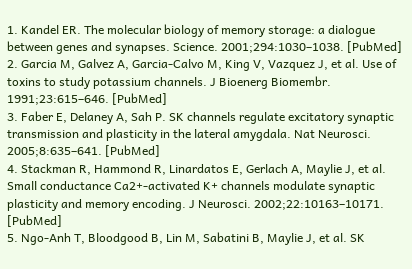1. Kandel ER. The molecular biology of memory storage: a dialogue between genes and synapses. Science. 2001;294:1030–1038. [PubMed]
2. Garcia M, Galvez A, Garcia-Calvo M, King V, Vazquez J, et al. Use of toxins to study potassium channels. J Bioenerg Biomembr. 1991;23:615–646. [PubMed]
3. Faber E, Delaney A, Sah P. SK channels regulate excitatory synaptic transmission and plasticity in the lateral amygdala. Nat Neurosci. 2005;8:635–641. [PubMed]
4. Stackman R, Hammond R, Linardatos E, Gerlach A, Maylie J, et al. Small conductance Ca2+-activated K+ channels modulate synaptic plasticity and memory encoding. J Neurosci. 2002;22:10163–10171. [PubMed]
5. Ngo-Anh T, Bloodgood B, Lin M, Sabatini B, Maylie J, et al. SK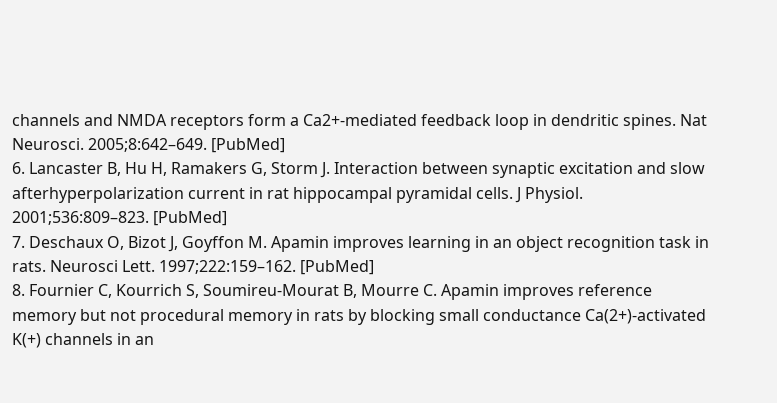channels and NMDA receptors form a Ca2+-mediated feedback loop in dendritic spines. Nat Neurosci. 2005;8:642–649. [PubMed]
6. Lancaster B, Hu H, Ramakers G, Storm J. Interaction between synaptic excitation and slow afterhyperpolarization current in rat hippocampal pyramidal cells. J Physiol. 2001;536:809–823. [PubMed]
7. Deschaux O, Bizot J, Goyffon M. Apamin improves learning in an object recognition task in rats. Neurosci Lett. 1997;222:159–162. [PubMed]
8. Fournier C, Kourrich S, Soumireu-Mourat B, Mourre C. Apamin improves reference memory but not procedural memory in rats by blocking small conductance Ca(2+)-activated K(+) channels in an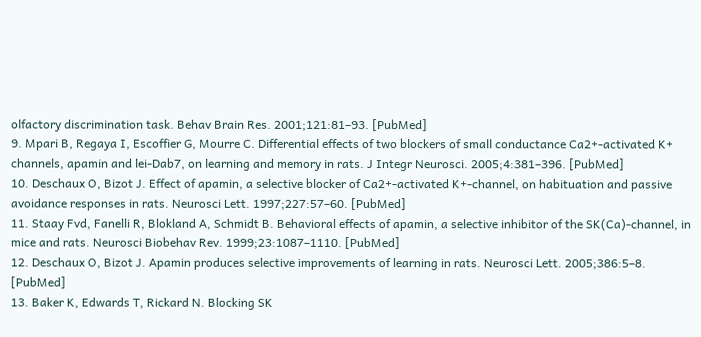olfactory discrimination task. Behav Brain Res. 2001;121:81–93. [PubMed]
9. Mpari B, Regaya I, Escoffier G, Mourre C. Differential effects of two blockers of small conductance Ca2+-activated K+ channels, apamin and lei-Dab7, on learning and memory in rats. J Integr Neurosci. 2005;4:381–396. [PubMed]
10. Deschaux O, Bizot J. Effect of apamin, a selective blocker of Ca2+-activated K+-channel, on habituation and passive avoidance responses in rats. Neurosci Lett. 1997;227:57–60. [PubMed]
11. Staay Fvd, Fanelli R, Blokland A, Schmidt B. Behavioral effects of apamin, a selective inhibitor of the SK(Ca)-channel, in mice and rats. Neurosci Biobehav Rev. 1999;23:1087–1110. [PubMed]
12. Deschaux O, Bizot J. Apamin produces selective improvements of learning in rats. Neurosci Lett. 2005;386:5–8. [PubMed]
13. Baker K, Edwards T, Rickard N. Blocking SK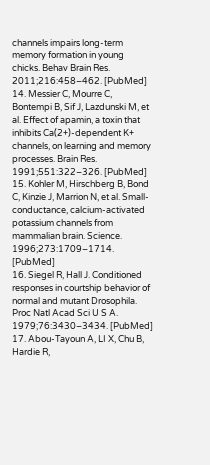channels impairs long-term memory formation in young chicks. Behav Brain Res. 2011;216:458–462. [PubMed]
14. Messier C, Mourre C, Bontempi B, Sif J, Lazdunski M, et al. Effect of apamin, a toxin that inhibits Ca(2+)-dependent K+ channels, on learning and memory processes. Brain Res. 1991;551:322–326. [PubMed]
15. Kohler M, Hirschberg B, Bond C, Kinzie J, Marrion N, et al. Small-conductance, calcium-activated potassium channels from mammalian brain. Science. 1996;273:1709–1714. [PubMed]
16. Siegel R, Hall J. Conditioned responses in courtship behavior of normal and mutant Drosophila. Proc Natl Acad Sci U S A. 1979;76:3430–3434. [PubMed]
17. Abou-Tayoun A, LI X, Chu B, Hardie R,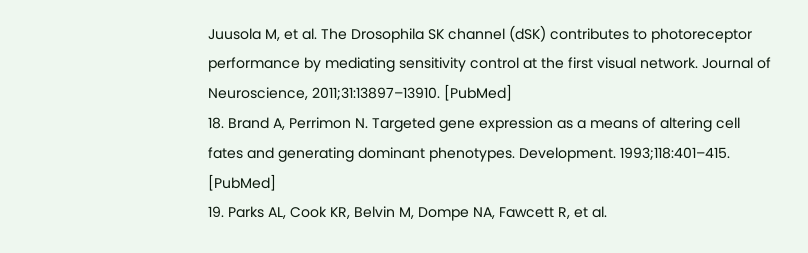Juusola M, et al. The Drosophila SK channel (dSK) contributes to photoreceptor performance by mediating sensitivity control at the first visual network. Journal of Neuroscience, 2011;31:13897–13910. [PubMed]
18. Brand A, Perrimon N. Targeted gene expression as a means of altering cell fates and generating dominant phenotypes. Development. 1993;118:401–415. [PubMed]
19. Parks AL, Cook KR, Belvin M, Dompe NA, Fawcett R, et al.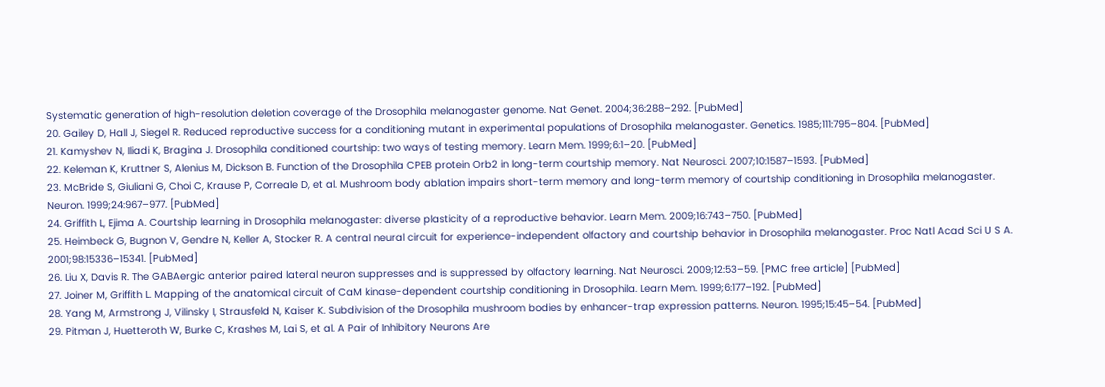Systematic generation of high-resolution deletion coverage of the Drosophila melanogaster genome. Nat Genet. 2004;36:288–292. [PubMed]
20. Gailey D, Hall J, Siegel R. Reduced reproductive success for a conditioning mutant in experimental populations of Drosophila melanogaster. Genetics. 1985;111:795–804. [PubMed]
21. Kamyshev N, Iliadi K, Bragina J. Drosophila conditioned courtship: two ways of testing memory. Learn Mem. 1999;6:1–20. [PubMed]
22. Keleman K, Kruttner S, Alenius M, Dickson B. Function of the Drosophila CPEB protein Orb2 in long-term courtship memory. Nat Neurosci. 2007;10:1587–1593. [PubMed]
23. McBride S, Giuliani G, Choi C, Krause P, Correale D, et al. Mushroom body ablation impairs short-term memory and long-term memory of courtship conditioning in Drosophila melanogaster. Neuron. 1999;24:967–977. [PubMed]
24. Griffith L, Ejima A. Courtship learning in Drosophila melanogaster: diverse plasticity of a reproductive behavior. Learn Mem. 2009;16:743–750. [PubMed]
25. Heimbeck G, Bugnon V, Gendre N, Keller A, Stocker R. A central neural circuit for experience-independent olfactory and courtship behavior in Drosophila melanogaster. Proc Natl Acad Sci U S A. 2001;98:15336–15341. [PubMed]
26. Liu X, Davis R. The GABAergic anterior paired lateral neuron suppresses and is suppressed by olfactory learning. Nat Neurosci. 2009;12:53–59. [PMC free article] [PubMed]
27. Joiner M, Griffith L. Mapping of the anatomical circuit of CaM kinase-dependent courtship conditioning in Drosophila. Learn Mem. 1999;6:177–192. [PubMed]
28. Yang M, Armstrong J, Vilinsky I, Strausfeld N, Kaiser K. Subdivision of the Drosophila mushroom bodies by enhancer-trap expression patterns. Neuron. 1995;15:45–54. [PubMed]
29. Pitman J, Huetteroth W, Burke C, Krashes M, Lai S, et al. A Pair of Inhibitory Neurons Are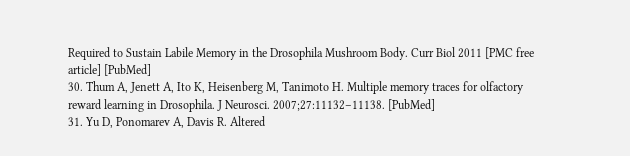Required to Sustain Labile Memory in the Drosophila Mushroom Body. Curr Biol 2011 [PMC free article] [PubMed]
30. Thum A, Jenett A, Ito K, Heisenberg M, Tanimoto H. Multiple memory traces for olfactory reward learning in Drosophila. J Neurosci. 2007;27:11132–11138. [PubMed]
31. Yu D, Ponomarev A, Davis R. Altered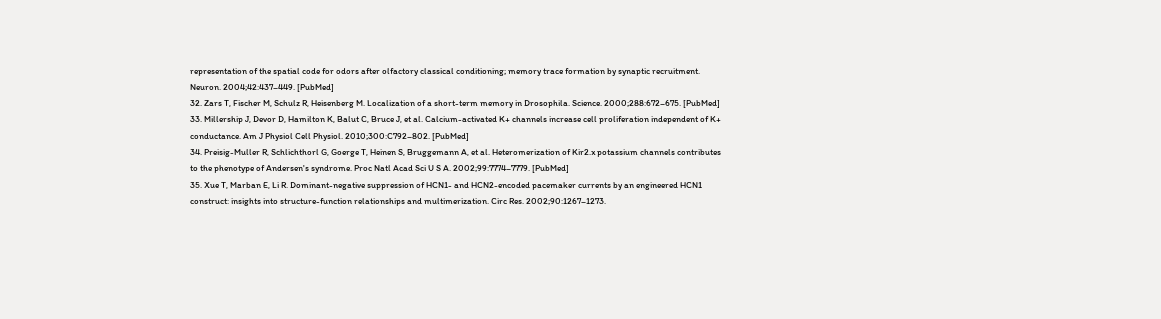representation of the spatial code for odors after olfactory classical conditioning; memory trace formation by synaptic recruitment. Neuron. 2004;42:437–449. [PubMed]
32. Zars T, Fischer M, Schulz R, Heisenberg M. Localization of a short-term memory in Drosophila. Science. 2000;288:672–675. [PubMed]
33. Millership J, Devor D, Hamilton K, Balut C, Bruce J, et al. Calcium-activated K+ channels increase cell proliferation independent of K+ conductance. Am J Physiol Cell Physiol. 2010;300:C792–802. [PubMed]
34. Preisig-Muller R, Schlichthorl G, Goerge T, Heinen S, Bruggemann A, et al. Heteromerization of Kir2.x potassium channels contributes to the phenotype of Andersen's syndrome. Proc Natl Acad Sci U S A. 2002;99:7774–7779. [PubMed]
35. Xue T, Marban E, Li R. Dominant-negative suppression of HCN1- and HCN2-encoded pacemaker currents by an engineered HCN1 construct: insights into structure-function relationships and multimerization. Circ Res. 2002;90:1267–1273.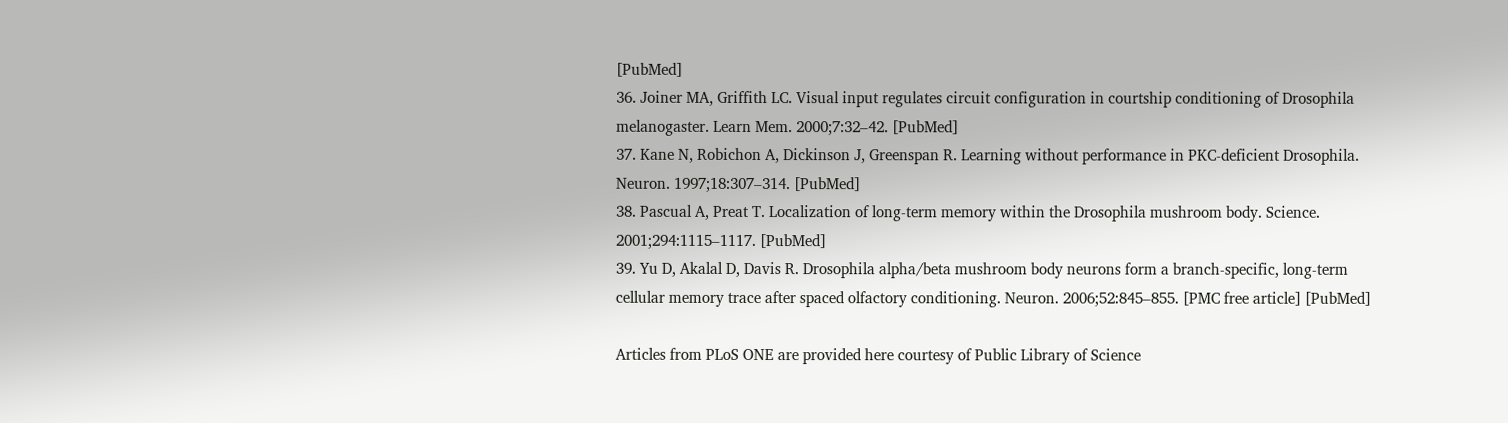[PubMed]
36. Joiner MA, Griffith LC. Visual input regulates circuit configuration in courtship conditioning of Drosophila melanogaster. Learn Mem. 2000;7:32–42. [PubMed]
37. Kane N, Robichon A, Dickinson J, Greenspan R. Learning without performance in PKC-deficient Drosophila. Neuron. 1997;18:307–314. [PubMed]
38. Pascual A, Preat T. Localization of long-term memory within the Drosophila mushroom body. Science. 2001;294:1115–1117. [PubMed]
39. Yu D, Akalal D, Davis R. Drosophila alpha/beta mushroom body neurons form a branch-specific, long-term cellular memory trace after spaced olfactory conditioning. Neuron. 2006;52:845–855. [PMC free article] [PubMed]

Articles from PLoS ONE are provided here courtesy of Public Library of Science